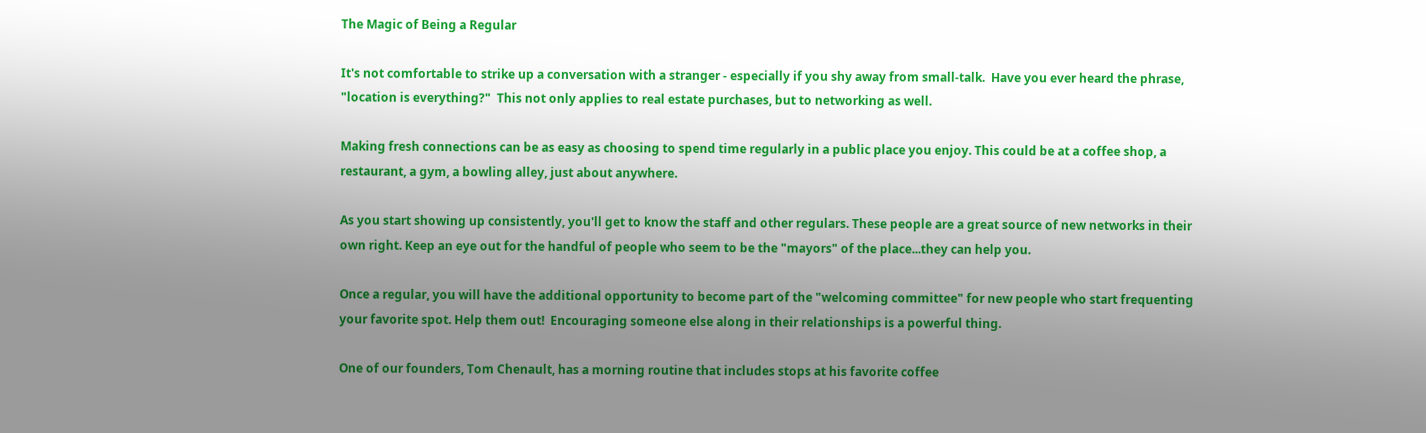The Magic of Being a Regular

It's not comfortable to strike up a conversation with a stranger - especially if you shy away from small-talk.  Have you ever heard the phrase, "location is everything?"  This not only applies to real estate purchases, but to networking as well.

Making fresh connections can be as easy as choosing to spend time regularly in a public place you enjoy. This could be at a coffee shop, a restaurant, a gym, a bowling alley, just about anywhere.

As you start showing up consistently, you'll get to know the staff and other regulars. These people are a great source of new networks in their own right. Keep an eye out for the handful of people who seem to be the "mayors" of the place...they can help you.

Once a regular, you will have the additional opportunity to become part of the "welcoming committee" for new people who start frequenting your favorite spot. Help them out!  Encouraging someone else along in their relationships is a powerful thing.

One of our founders, Tom Chenault, has a morning routine that includes stops at his favorite coffee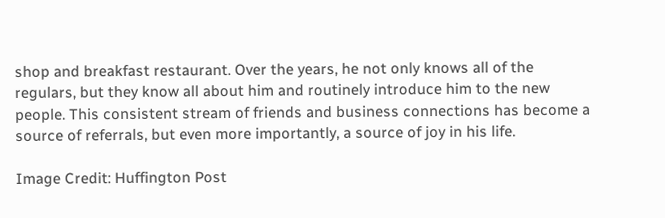shop and breakfast restaurant. Over the years, he not only knows all of the regulars, but they know all about him and routinely introduce him to the new people. This consistent stream of friends and business connections has become a source of referrals, but even more importantly, a source of joy in his life.

Image Credit: Huffington Post